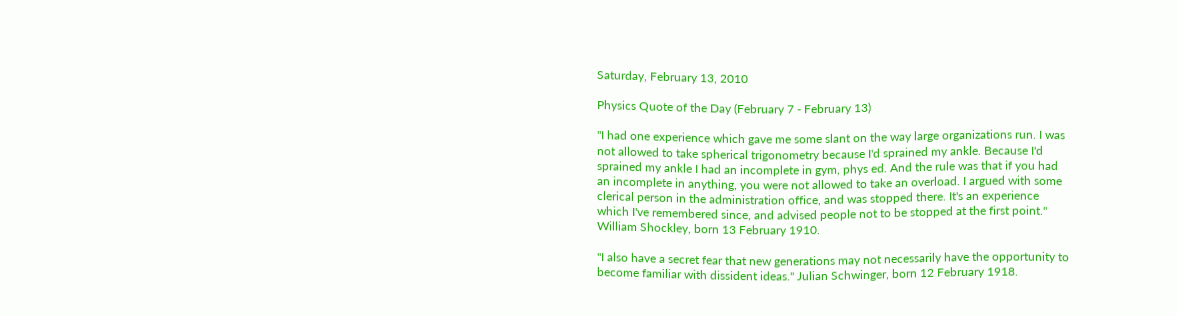Saturday, February 13, 2010

Physics Quote of the Day (February 7 - February 13)

"I had one experience which gave me some slant on the way large organizations run. I was not allowed to take spherical trigonometry because I'd sprained my ankle. Because I'd sprained my ankle I had an incomplete in gym, phys ed. And the rule was that if you had an incomplete in anything, you were not allowed to take an overload. I argued with some clerical person in the administration office, and was stopped there. It's an experience which I've remembered since, and advised people not to be stopped at the first point." William Shockley, born 13 February 1910.

"I also have a secret fear that new generations may not necessarily have the opportunity to become familiar with dissident ideas." Julian Schwinger, born 12 February 1918.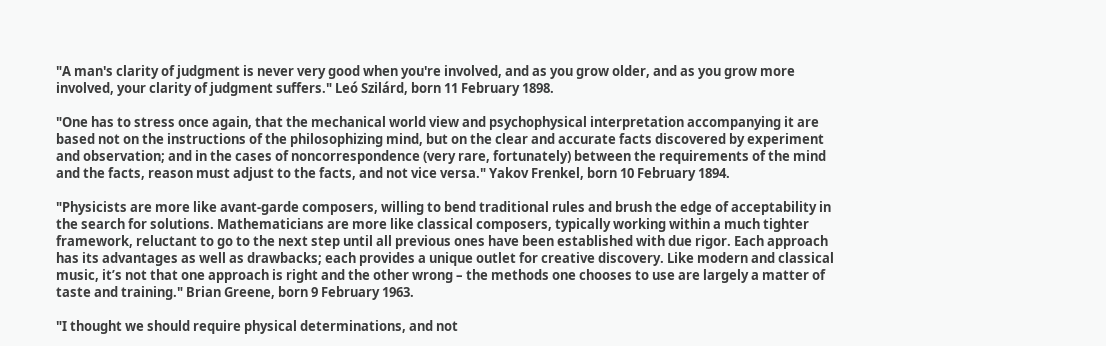"A man's clarity of judgment is never very good when you're involved, and as you grow older, and as you grow more involved, your clarity of judgment suffers." Leó Szilárd, born 11 February 1898.

"One has to stress once again, that the mechanical world view and psychophysical interpretation accompanying it are based not on the instructions of the philosophizing mind, but on the clear and accurate facts discovered by experiment and observation; and in the cases of noncorrespondence (very rare, fortunately) between the requirements of the mind and the facts, reason must adjust to the facts, and not vice versa." Yakov Frenkel, born 10 February 1894.

"Physicists are more like avant-garde composers, willing to bend traditional rules and brush the edge of acceptability in the search for solutions. Mathematicians are more like classical composers, typically working within a much tighter framework, reluctant to go to the next step until all previous ones have been established with due rigor. Each approach has its advantages as well as drawbacks; each provides a unique outlet for creative discovery. Like modern and classical music, it’s not that one approach is right and the other wrong – the methods one chooses to use are largely a matter of taste and training." Brian Greene, born 9 February 1963.

"I thought we should require physical determinations, and not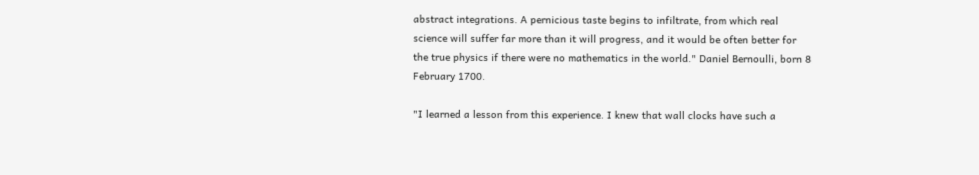abstract integrations. A pernicious taste begins to infiltrate, from which real science will suffer far more than it will progress, and it would be often better for the true physics if there were no mathematics in the world." Daniel Bernoulli, born 8 February 1700.

"I learned a lesson from this experience. I knew that wall clocks have such a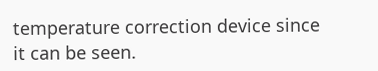temperature correction device since it can be seen.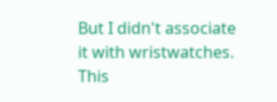But I didn't associate it with wristwatches. This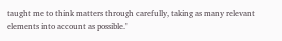taught me to think matters through carefully, taking as many relevant elements into account as possible."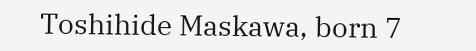Toshihide Maskawa, born 7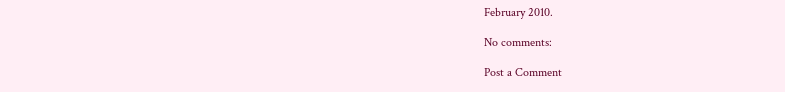February 2010.

No comments:

Post a Comment